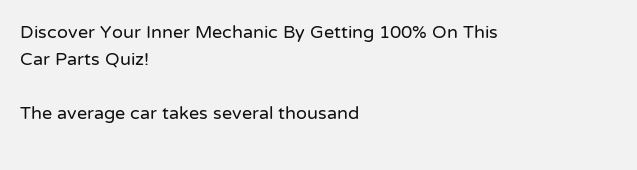Discover Your Inner Mechanic By Getting 100% On This Car Parts Quiz!

The average car takes several thousand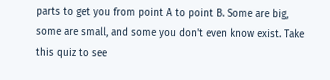parts to get you from point A to point B. Some are big, some are small, and some you don't even know exist. Take this quiz to see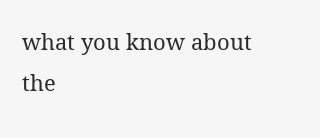what you know about the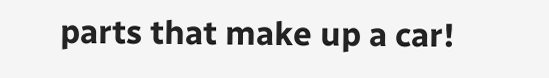parts that make up a car!